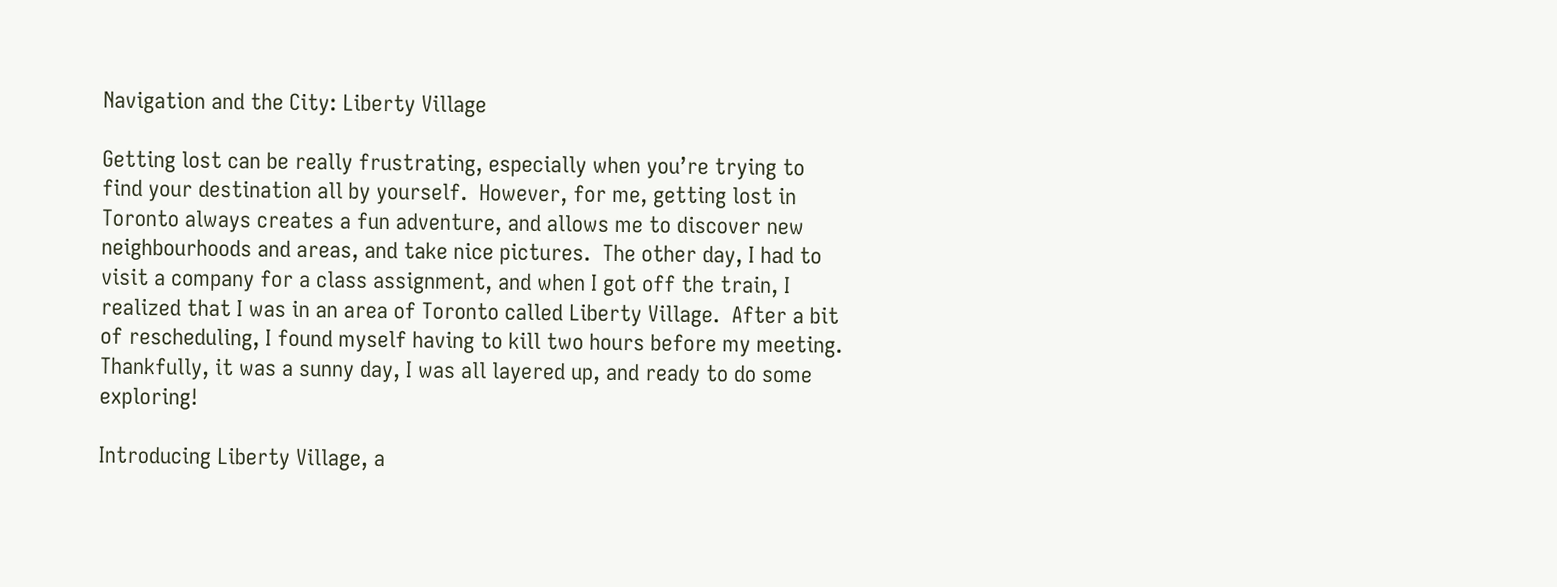Navigation and the City: Liberty Village

Getting lost can be really frustrating, especially when you’re trying to find your destination all by yourself.  However, for me, getting lost in Toronto always creates a fun adventure, and allows me to discover new neighbourhoods and areas, and take nice pictures.  The other day, I had to visit a company for a class assignment, and when I got off the train, I realized that I was in an area of Toronto called Liberty Village.  After a bit of rescheduling, I found myself having to kill two hours before my meeting.  Thankfully, it was a sunny day, I was all layered up, and ready to do some exploring!

Introducing Liberty Village, a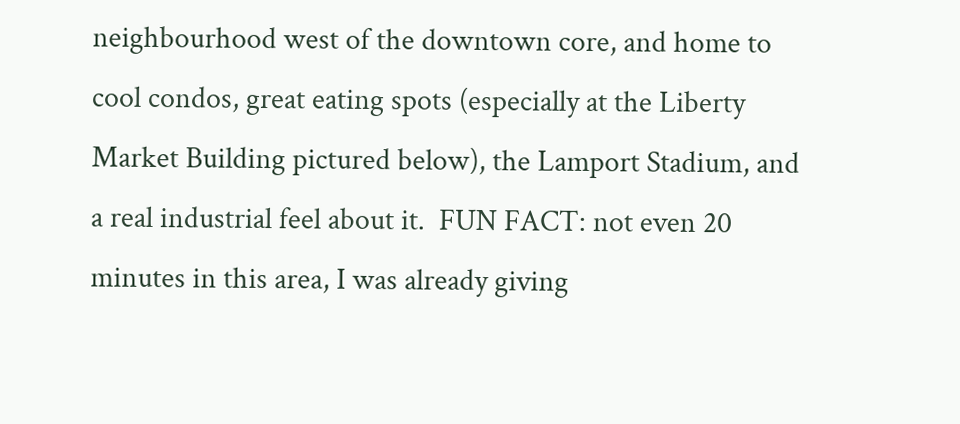neighbourhood west of the downtown core, and home to cool condos, great eating spots (especially at the Liberty Market Building pictured below), the Lamport Stadium, and a real industrial feel about it.  FUN FACT: not even 20 minutes in this area, I was already giving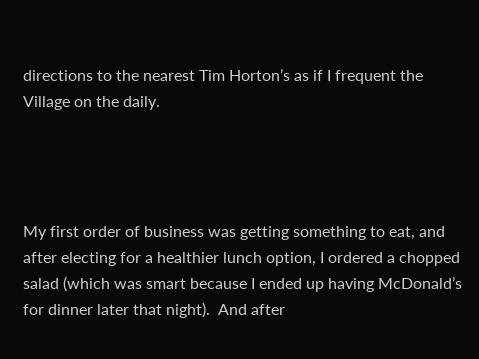directions to the nearest Tim Horton’s as if I frequent the Village on the daily.




My first order of business was getting something to eat, and after electing for a healthier lunch option, I ordered a chopped salad (which was smart because I ended up having McDonald’s for dinner later that night).  And after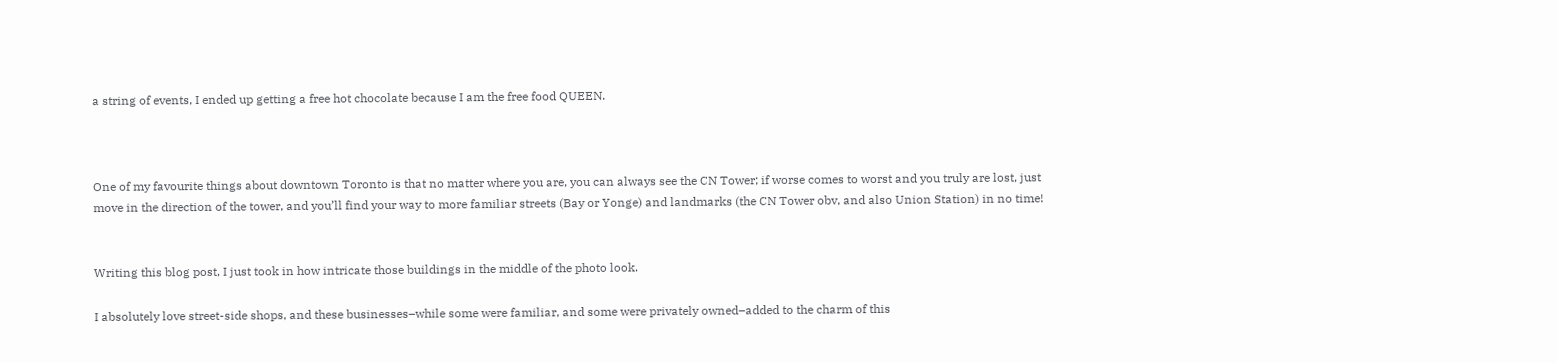a string of events, I ended up getting a free hot chocolate because I am the free food QUEEN.



One of my favourite things about downtown Toronto is that no matter where you are, you can always see the CN Tower; if worse comes to worst and you truly are lost, just move in the direction of the tower, and you’ll find your way to more familiar streets (Bay or Yonge) and landmarks (the CN Tower obv, and also Union Station) in no time!


Writing this blog post, I just took in how intricate those buildings in the middle of the photo look.

I absolutely love street-side shops, and these businesses–while some were familiar, and some were privately owned–added to the charm of this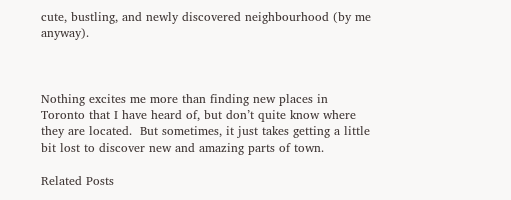cute, bustling, and newly discovered neighbourhood (by me anyway).



Nothing excites me more than finding new places in Toronto that I have heard of, but don’t quite know where they are located.  But sometimes, it just takes getting a little bit lost to discover new and amazing parts of town.

Related Posts